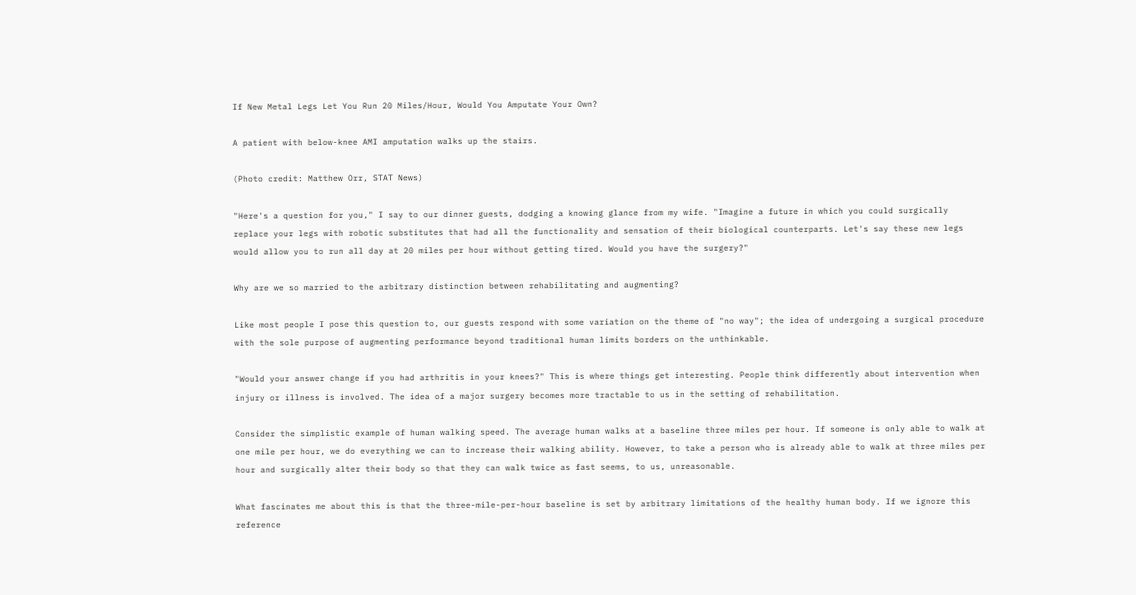If New Metal Legs Let You Run 20 Miles/Hour, Would You Amputate Your Own?

A patient with below-knee AMI amputation walks up the stairs.

(Photo credit: Matthew Orr, STAT News)

"Here's a question for you," I say to our dinner guests, dodging a knowing glance from my wife. "Imagine a future in which you could surgically replace your legs with robotic substitutes that had all the functionality and sensation of their biological counterparts. Let's say these new legs would allow you to run all day at 20 miles per hour without getting tired. Would you have the surgery?"

Why are we so married to the arbitrary distinction between rehabilitating and augmenting?

Like most people I pose this question to, our guests respond with some variation on the theme of "no way"; the idea of undergoing a surgical procedure with the sole purpose of augmenting performance beyond traditional human limits borders on the unthinkable.

"Would your answer change if you had arthritis in your knees?" This is where things get interesting. People think differently about intervention when injury or illness is involved. The idea of a major surgery becomes more tractable to us in the setting of rehabilitation.

Consider the simplistic example of human walking speed. The average human walks at a baseline three miles per hour. If someone is only able to walk at one mile per hour, we do everything we can to increase their walking ability. However, to take a person who is already able to walk at three miles per hour and surgically alter their body so that they can walk twice as fast seems, to us, unreasonable.

What fascinates me about this is that the three-mile-per-hour baseline is set by arbitrary limitations of the healthy human body. If we ignore this reference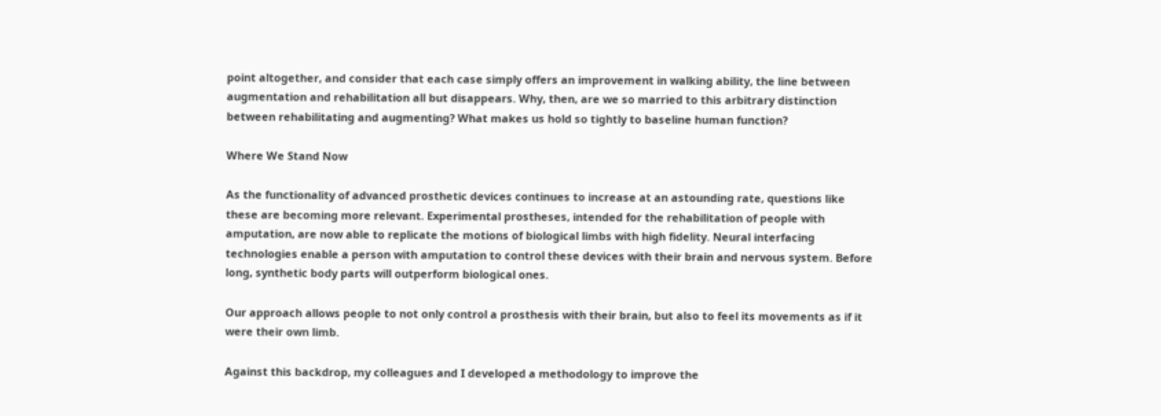point altogether, and consider that each case simply offers an improvement in walking ability, the line between augmentation and rehabilitation all but disappears. Why, then, are we so married to this arbitrary distinction between rehabilitating and augmenting? What makes us hold so tightly to baseline human function?

Where We Stand Now

As the functionality of advanced prosthetic devices continues to increase at an astounding rate, questions like these are becoming more relevant. Experimental prostheses, intended for the rehabilitation of people with amputation, are now able to replicate the motions of biological limbs with high fidelity. Neural interfacing technologies enable a person with amputation to control these devices with their brain and nervous system. Before long, synthetic body parts will outperform biological ones.

Our approach allows people to not only control a prosthesis with their brain, but also to feel its movements as if it were their own limb.

Against this backdrop, my colleagues and I developed a methodology to improve the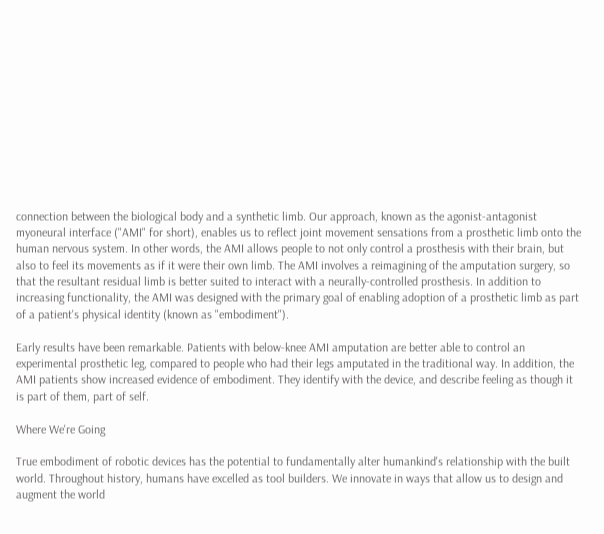connection between the biological body and a synthetic limb. Our approach, known as the agonist-antagonist myoneural interface ("AMI" for short), enables us to reflect joint movement sensations from a prosthetic limb onto the human nervous system. In other words, the AMI allows people to not only control a prosthesis with their brain, but also to feel its movements as if it were their own limb. The AMI involves a reimagining of the amputation surgery, so that the resultant residual limb is better suited to interact with a neurally-controlled prosthesis. In addition to increasing functionality, the AMI was designed with the primary goal of enabling adoption of a prosthetic limb as part of a patient's physical identity (known as "embodiment").

Early results have been remarkable. Patients with below-knee AMI amputation are better able to control an experimental prosthetic leg, compared to people who had their legs amputated in the traditional way. In addition, the AMI patients show increased evidence of embodiment. They identify with the device, and describe feeling as though it is part of them, part of self.

Where We're Going

True embodiment of robotic devices has the potential to fundamentally alter humankind's relationship with the built world. Throughout history, humans have excelled as tool builders. We innovate in ways that allow us to design and augment the world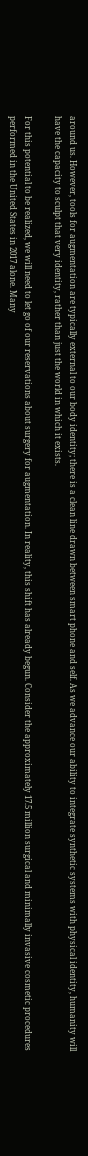around us. However, tools for augmentation are typically external to our body identity; there is a clean line drawn between smart phone and self. As we advance our ability to integrate synthetic systems with physical identity, humanity will have the capacity to sculpt that very identity, rather than just the world in which it exists.

For this potential to be realized, we will need to let go of our reservations about surgery for augmentation. In reality, this shift has already begun. Consider the approximately 17.5 million surgical and minimally invasive cosmetic procedures performed in the United States in 2017 alone. Many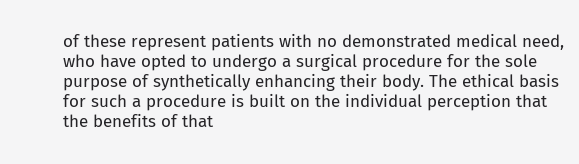of these represent patients with no demonstrated medical need, who have opted to undergo a surgical procedure for the sole purpose of synthetically enhancing their body. The ethical basis for such a procedure is built on the individual perception that the benefits of that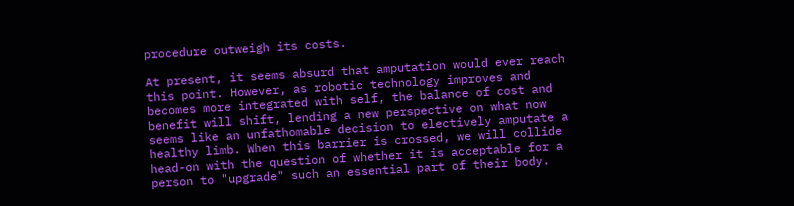procedure outweigh its costs.

At present, it seems absurd that amputation would ever reach this point. However, as robotic technology improves and becomes more integrated with self, the balance of cost and benefit will shift, lending a new perspective on what now seems like an unfathomable decision to electively amputate a healthy limb. When this barrier is crossed, we will collide head-on with the question of whether it is acceptable for a person to "upgrade" such an essential part of their body.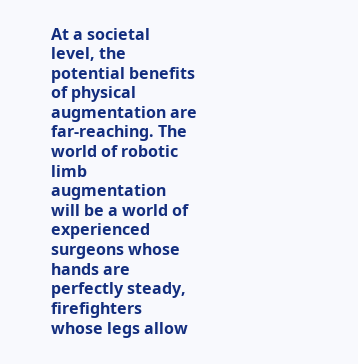At a societal level, the potential benefits of physical augmentation are far-reaching. The world of robotic limb augmentation will be a world of experienced surgeons whose hands are perfectly steady, firefighters whose legs allow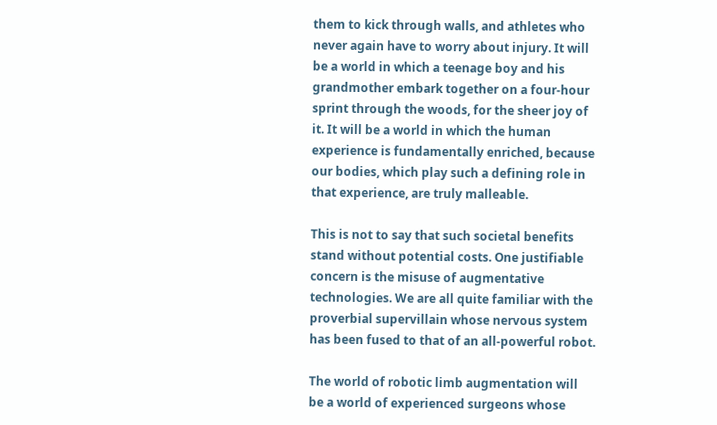them to kick through walls, and athletes who never again have to worry about injury. It will be a world in which a teenage boy and his grandmother embark together on a four-hour sprint through the woods, for the sheer joy of it. It will be a world in which the human experience is fundamentally enriched, because our bodies, which play such a defining role in that experience, are truly malleable.

This is not to say that such societal benefits stand without potential costs. One justifiable concern is the misuse of augmentative technologies. We are all quite familiar with the proverbial supervillain whose nervous system has been fused to that of an all-powerful robot.

The world of robotic limb augmentation will be a world of experienced surgeons whose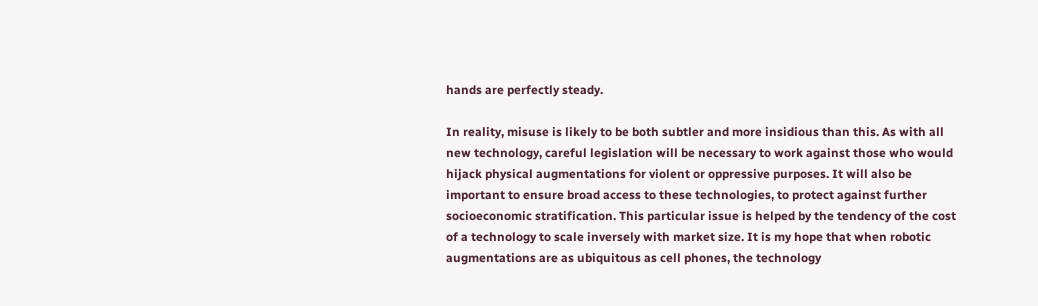hands are perfectly steady.

In reality, misuse is likely to be both subtler and more insidious than this. As with all new technology, careful legislation will be necessary to work against those who would hijack physical augmentations for violent or oppressive purposes. It will also be important to ensure broad access to these technologies, to protect against further socioeconomic stratification. This particular issue is helped by the tendency of the cost of a technology to scale inversely with market size. It is my hope that when robotic augmentations are as ubiquitous as cell phones, the technology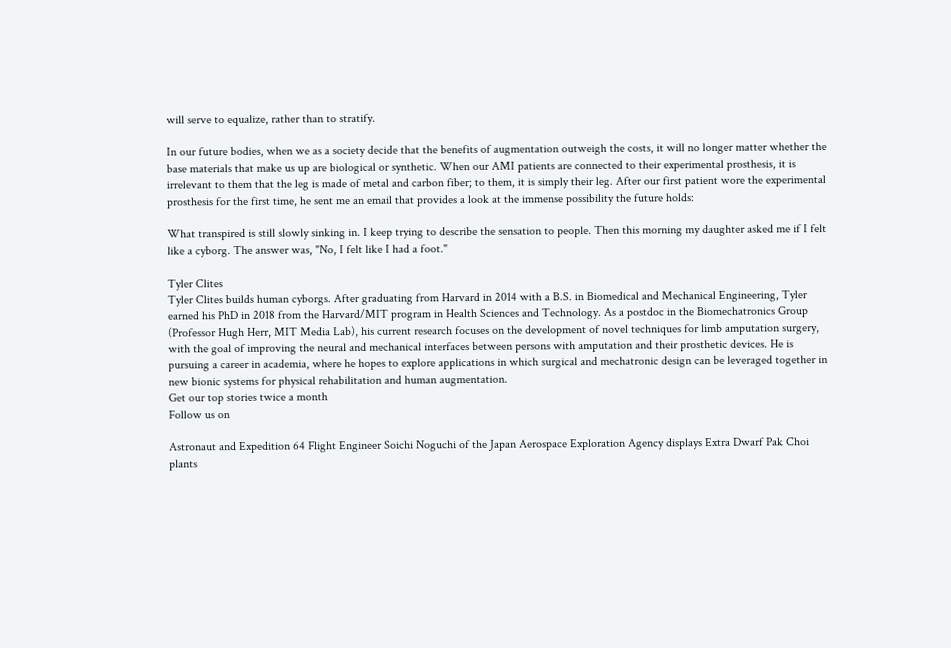will serve to equalize, rather than to stratify.

In our future bodies, when we as a society decide that the benefits of augmentation outweigh the costs, it will no longer matter whether the base materials that make us up are biological or synthetic. When our AMI patients are connected to their experimental prosthesis, it is irrelevant to them that the leg is made of metal and carbon fiber; to them, it is simply their leg. After our first patient wore the experimental prosthesis for the first time, he sent me an email that provides a look at the immense possibility the future holds:

What transpired is still slowly sinking in. I keep trying to describe the sensation to people. Then this morning my daughter asked me if I felt like a cyborg. The answer was, "No, I felt like I had a foot."

Tyler Clites
Tyler Clites builds human cyborgs. After graduating from Harvard in 2014 with a B.S. in Biomedical and Mechanical Engineering, Tyler earned his PhD in 2018 from the Harvard/MIT program in Health Sciences and Technology. As a postdoc in the Biomechatronics Group (Professor Hugh Herr, MIT Media Lab), his current research focuses on the development of novel techniques for limb amputation surgery, with the goal of improving the neural and mechanical interfaces between persons with amputation and their prosthetic devices. He is pursuing a career in academia, where he hopes to explore applications in which surgical and mechatronic design can be leveraged together in new bionic systems for physical rehabilitation and human augmentation.
Get our top stories twice a month
Follow us on

Astronaut and Expedition 64 Flight Engineer Soichi Noguchi of the Japan Aerospace Exploration Agency displays Extra Dwarf Pak Choi plants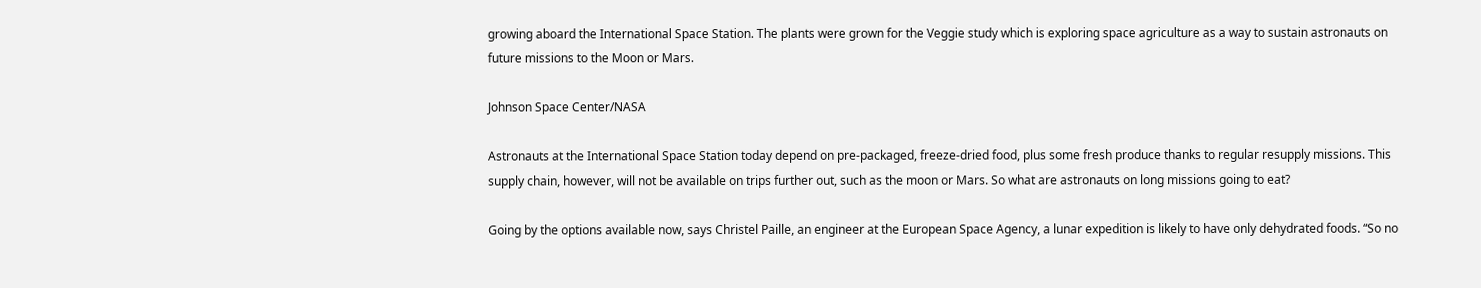growing aboard the International Space Station. The plants were grown for the Veggie study which is exploring space agriculture as a way to sustain astronauts on future missions to the Moon or Mars.

Johnson Space Center/NASA

Astronauts at the International Space Station today depend on pre-packaged, freeze-dried food, plus some fresh produce thanks to regular resupply missions. This supply chain, however, will not be available on trips further out, such as the moon or Mars. So what are astronauts on long missions going to eat?

Going by the options available now, says Christel Paille, an engineer at the European Space Agency, a lunar expedition is likely to have only dehydrated foods. “So no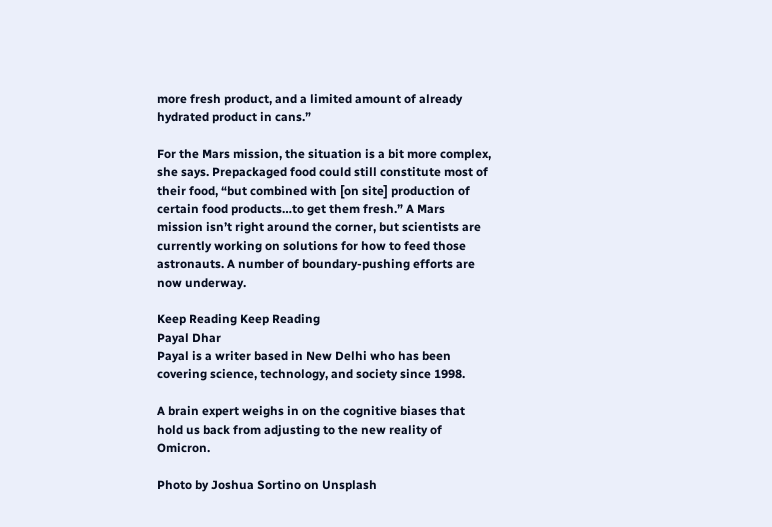more fresh product, and a limited amount of already hydrated product in cans.”

For the Mars mission, the situation is a bit more complex, she says. Prepackaged food could still constitute most of their food, “but combined with [on site] production of certain food products…to get them fresh.” A Mars mission isn’t right around the corner, but scientists are currently working on solutions for how to feed those astronauts. A number of boundary-pushing efforts are now underway.

Keep Reading Keep Reading
Payal Dhar
Payal is a writer based in New Delhi who has been covering science, technology, and society since 1998.

A brain expert weighs in on the cognitive biases that hold us back from adjusting to the new reality of Omicron.

Photo by Joshua Sortino on Unsplash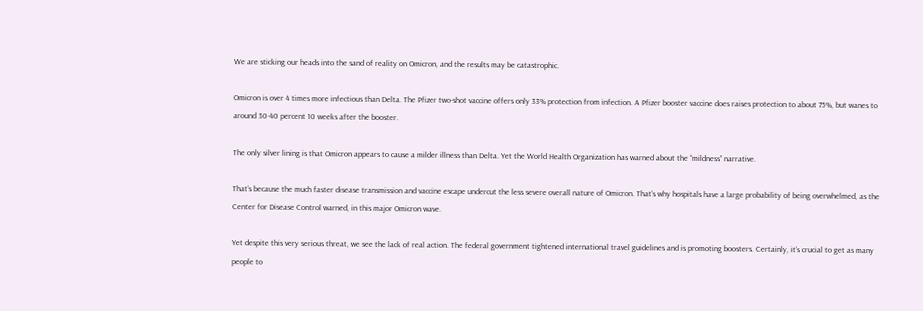We are sticking our heads into the sand of reality on Omicron, and the results may be catastrophic.

Omicron is over 4 times more infectious than Delta. The Pfizer two-shot vaccine offers only 33% protection from infection. A Pfizer booster vaccine does raises protection to about 75%, but wanes to around 30-40 percent 10 weeks after the booster.

The only silver lining is that Omicron appears to cause a milder illness than Delta. Yet the World Health Organization has warned about the “mildness” narrative.

That’s because the much faster disease transmission and vaccine escape undercut the less severe overall nature of Omicron. That’s why hospitals have a large probability of being overwhelmed, as the Center for Disease Control warned, in this major Omicron wave.

Yet despite this very serious threat, we see the lack of real action. The federal government tightened international travel guidelines and is promoting boosters. Certainly, it’s crucial to get as many people to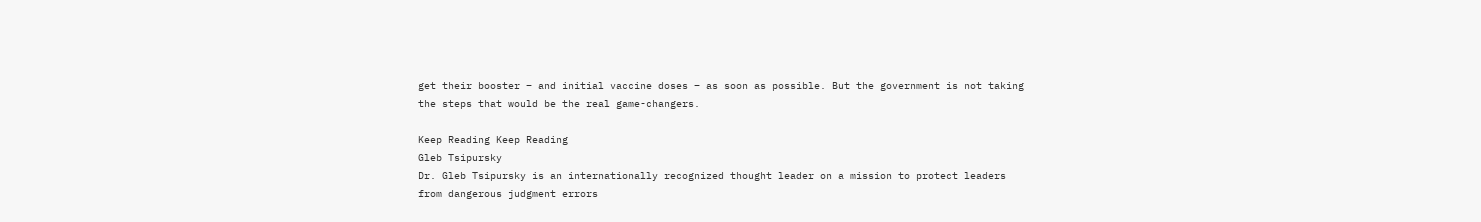get their booster – and initial vaccine doses – as soon as possible. But the government is not taking the steps that would be the real game-changers.

Keep Reading Keep Reading
Gleb Tsipursky
Dr. Gleb Tsipursky is an internationally recognized thought leader on a mission to protect leaders from dangerous judgment errors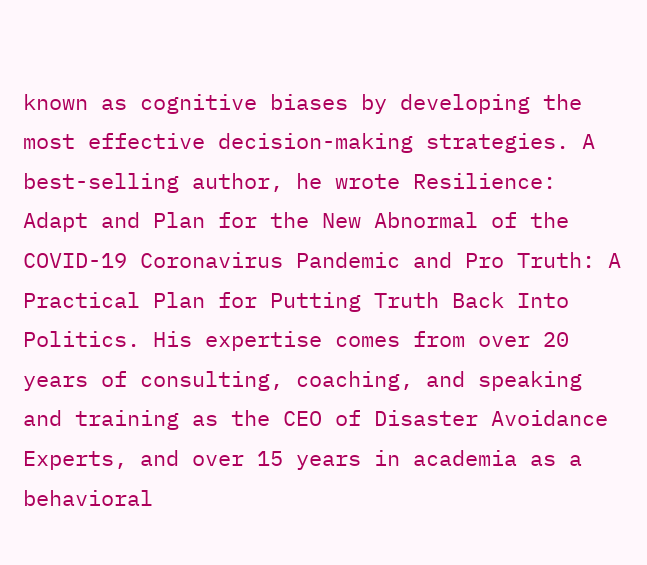known as cognitive biases by developing the most effective decision-making strategies. A best-selling author, he wrote Resilience: Adapt and Plan for the New Abnormal of the COVID-19 Coronavirus Pandemic and Pro Truth: A Practical Plan for Putting Truth Back Into Politics. His expertise comes from over 20 years of consulting, coaching, and speaking and training as the CEO of Disaster Avoidance Experts, and over 15 years in academia as a behavioral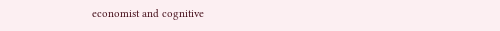economist and cognitive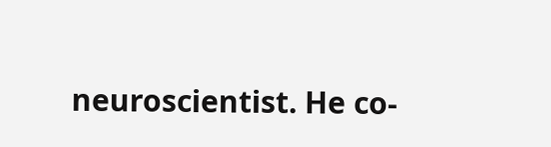neuroscientist. He co-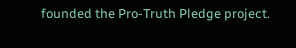founded the Pro-Truth Pledge project.